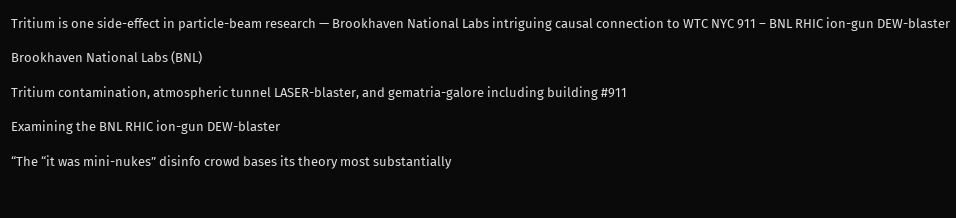Tritium is one side-effect in particle-beam research — Brookhaven National Labs intriguing causal connection to WTC NYC 911 – BNL RHIC ion-gun DEW-blaster

Brookhaven National Labs (BNL)

Tritium contamination, atmospheric tunnel LASER-blaster, and gematria-galore including building #911

Examining the BNL RHIC ion-gun DEW-blaster

“The “it was mini-nukes” disinfo crowd bases its theory most substantially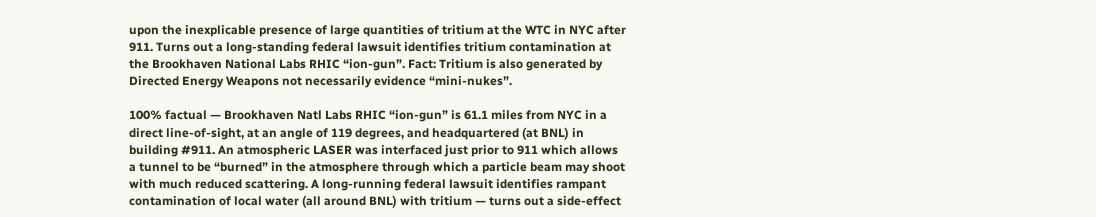upon the inexplicable presence of large quantities of tritium at the WTC in NYC after 911. Turns out a long-standing federal lawsuit identifies tritium contamination at the Brookhaven National Labs RHIC “ion-gun”. Fact: Tritium is also generated by Directed Energy Weapons not necessarily evidence “mini-nukes”.

100% factual — Brookhaven Natl Labs RHIC “ion-gun” is 61.1 miles from NYC in a direct line-of-sight, at an angle of 119 degrees, and headquartered (at BNL) in building #911. An atmospheric LASER was interfaced just prior to 911 which allows a tunnel to be “burned” in the atmosphere through which a particle beam may shoot with much reduced scattering. A long-running federal lawsuit identifies rampant contamination of local water (all around BNL) with tritium — turns out a side-effect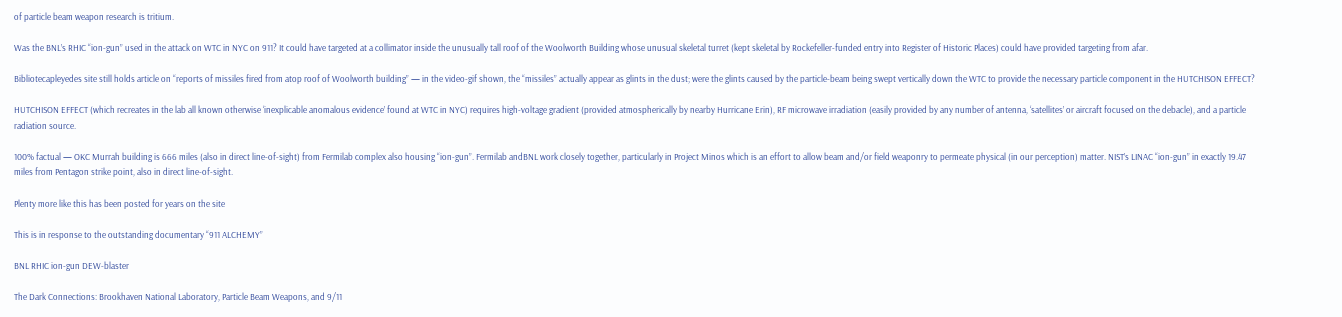of particle beam weapon research is tritium.

Was the BNL’s RHIC “ion-gun” used in the attack on WTC in NYC on 911? It could have targeted at a collimator inside the unusually tall roof of the Woolworth Building whose unusual skeletal turret (kept skeletal by Rockefeller-funded entry into Register of Historic Places) could have provided targeting from afar.

Bibliotecapleyedes site still holds article on “reports of missiles fired from atop roof of Woolworth building” — in the video-gif shown, the “missiles” actually appear as glints in the dust; were the glints caused by the particle-beam being swept vertically down the WTC to provide the necessary particle component in the HUTCHISON EFFECT?

HUTCHISON EFFECT (which recreates in the lab all known otherwise ‘inexplicable anomalous evidence’ found at WTC in NYC) requires high-voltage gradient (provided atmospherically by nearby Hurricane Erin), RF microwave irradiation (easily provided by any number of antenna, ‘satellites’ or aircraft focused on the debacle), and a particle radiation source.

100% factual — OKC Murrah building is 666 miles (also in direct line-of-sight) from Fermilab complex also housing “ion-gun”. Fermilab andBNL work closely together, particularly in Project Minos which is an effort to allow beam and/or field weaponry to permeate physical (in our perception) matter. NIST’s LINAC “ion-gun” in exactly 19.47 miles from Pentagon strike point, also in direct line-of-sight.

Plenty more like this has been posted for years on the site

This is in response to the outstanding documentary “911 ALCHEMY”

BNL RHIC ion-gun DEW-blaster

The Dark Connections: Brookhaven National Laboratory, Particle Beam Weapons, and 9/11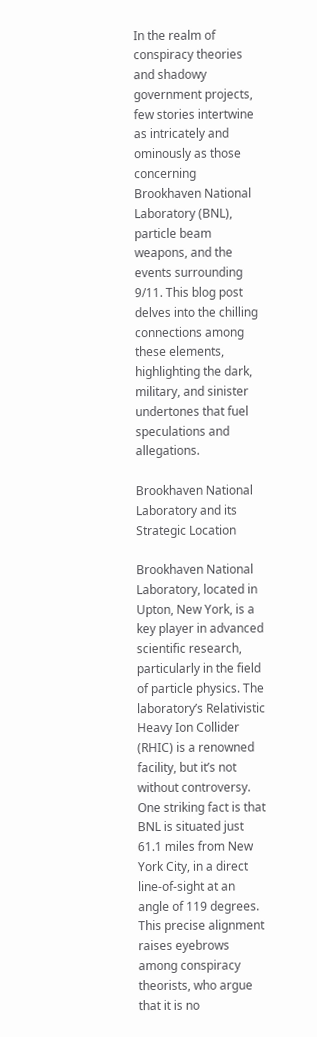In the realm of conspiracy theories and shadowy government projects, few stories intertwine as intricately and ominously as those concerning Brookhaven National Laboratory (BNL), particle beam weapons, and the events surrounding 9/11. This blog post delves into the chilling connections among these elements, highlighting the dark, military, and sinister undertones that fuel speculations and allegations.

Brookhaven National Laboratory and its Strategic Location

Brookhaven National Laboratory, located in Upton, New York, is a key player in advanced scientific research, particularly in the field of particle physics. The laboratory’s Relativistic Heavy Ion Collider (RHIC) is a renowned facility, but it’s not without controversy. One striking fact is that BNL is situated just 61.1 miles from New York City, in a direct line-of-sight at an angle of 119 degrees. This precise alignment raises eyebrows among conspiracy theorists, who argue that it is no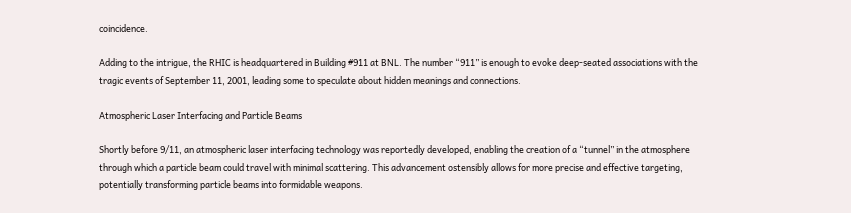coincidence.

Adding to the intrigue, the RHIC is headquartered in Building #911 at BNL. The number “911” is enough to evoke deep-seated associations with the tragic events of September 11, 2001, leading some to speculate about hidden meanings and connections.

Atmospheric Laser Interfacing and Particle Beams

Shortly before 9/11, an atmospheric laser interfacing technology was reportedly developed, enabling the creation of a “tunnel” in the atmosphere through which a particle beam could travel with minimal scattering. This advancement ostensibly allows for more precise and effective targeting, potentially transforming particle beams into formidable weapons.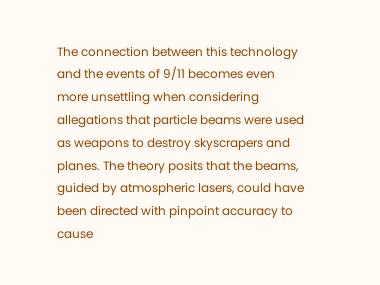The connection between this technology and the events of 9/11 becomes even more unsettling when considering allegations that particle beams were used as weapons to destroy skyscrapers and planes. The theory posits that the beams, guided by atmospheric lasers, could have been directed with pinpoint accuracy to cause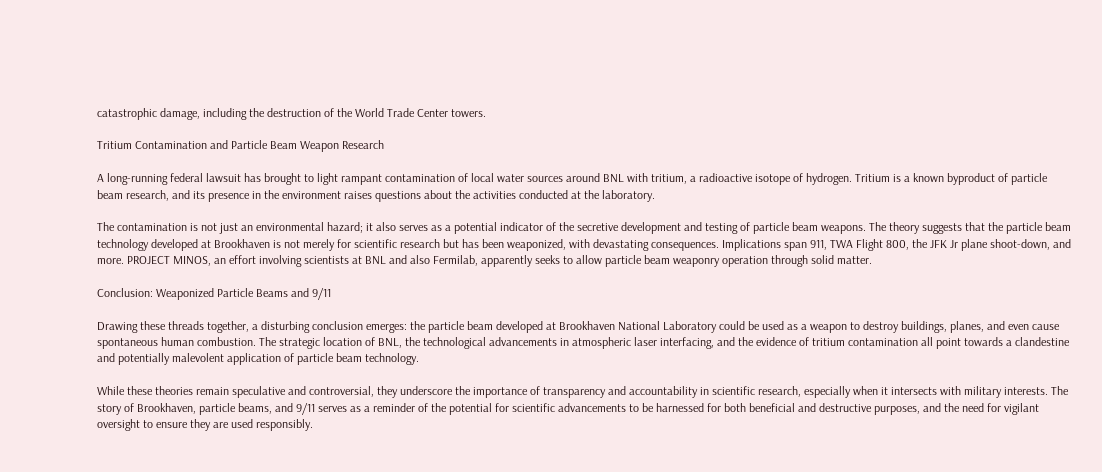catastrophic damage, including the destruction of the World Trade Center towers.

Tritium Contamination and Particle Beam Weapon Research

A long-running federal lawsuit has brought to light rampant contamination of local water sources around BNL with tritium, a radioactive isotope of hydrogen. Tritium is a known byproduct of particle beam research, and its presence in the environment raises questions about the activities conducted at the laboratory.

The contamination is not just an environmental hazard; it also serves as a potential indicator of the secretive development and testing of particle beam weapons. The theory suggests that the particle beam technology developed at Brookhaven is not merely for scientific research but has been weaponized, with devastating consequences. Implications span 911, TWA Flight 800, the JFK Jr plane shoot-down, and more. PROJECT MINOS, an effort involving scientists at BNL and also Fermilab, apparently seeks to allow particle beam weaponry operation through solid matter.

Conclusion: Weaponized Particle Beams and 9/11

Drawing these threads together, a disturbing conclusion emerges: the particle beam developed at Brookhaven National Laboratory could be used as a weapon to destroy buildings, planes, and even cause spontaneous human combustion. The strategic location of BNL, the technological advancements in atmospheric laser interfacing, and the evidence of tritium contamination all point towards a clandestine and potentially malevolent application of particle beam technology.

While these theories remain speculative and controversial, they underscore the importance of transparency and accountability in scientific research, especially when it intersects with military interests. The story of Brookhaven, particle beams, and 9/11 serves as a reminder of the potential for scientific advancements to be harnessed for both beneficial and destructive purposes, and the need for vigilant oversight to ensure they are used responsibly.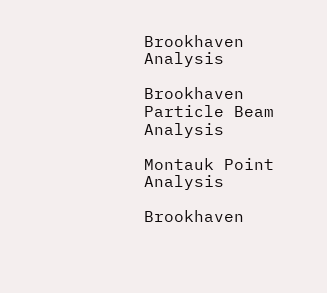Brookhaven Analysis

Brookhaven Particle Beam Analysis

Montauk Point Analysis

Brookhaven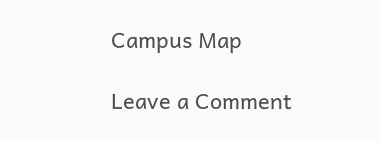Campus Map

Leave a Comment